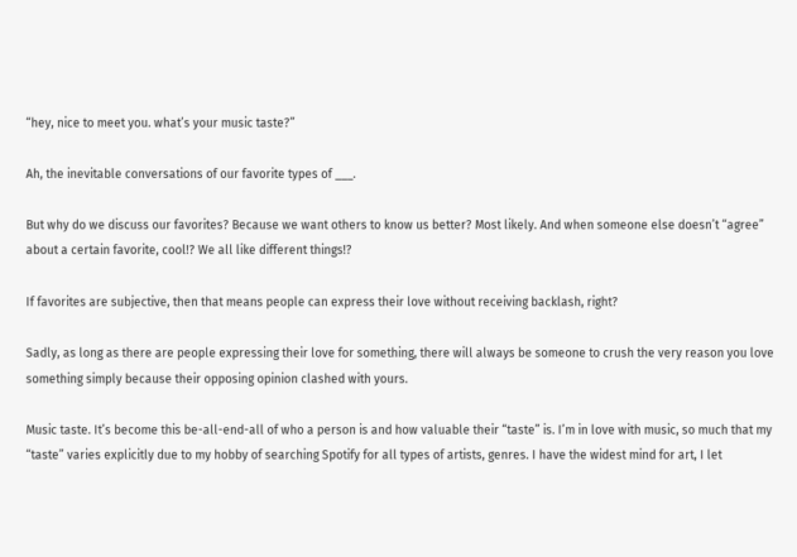“hey, nice to meet you. what’s your music taste?”

Ah, the inevitable conversations of our favorite types of ___.

But why do we discuss our favorites? Because we want others to know us better? Most likely. And when someone else doesn’t “agree” about a certain favorite, cool!? We all like different things!?

If favorites are subjective, then that means people can express their love without receiving backlash, right?

Sadly, as long as there are people expressing their love for something, there will always be someone to crush the very reason you love something simply because their opposing opinion clashed with yours.

Music taste. It’s become this be-all-end-all of who a person is and how valuable their “taste” is. I’m in love with music, so much that my “taste” varies explicitly due to my hobby of searching Spotify for all types of artists, genres. I have the widest mind for art, I let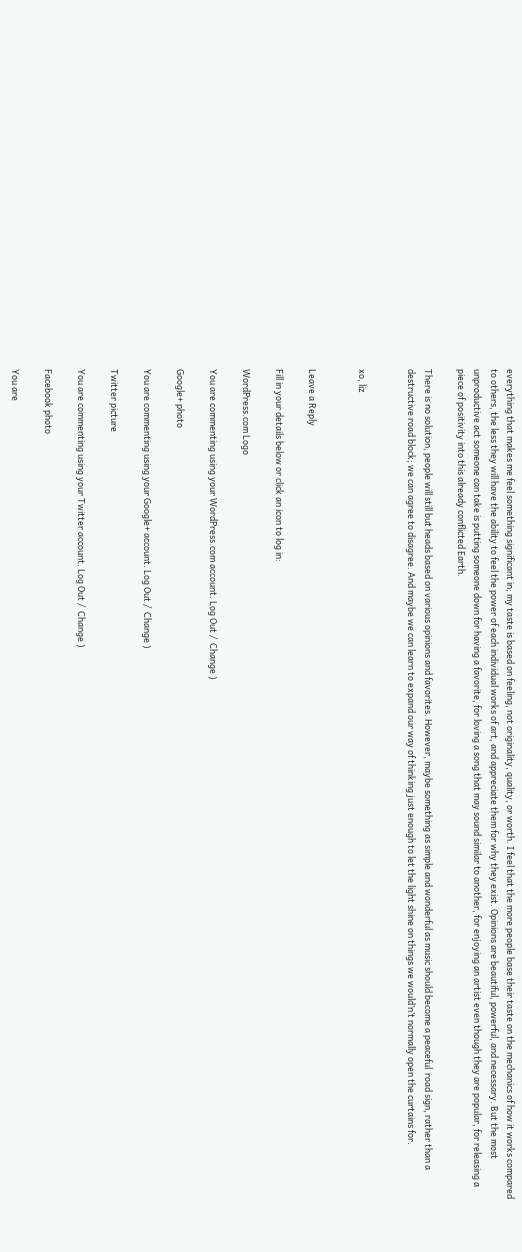everything that makes me feel something significant in; my taste is based on feeling, not originality, quality, or worth. I feel that the more people base their taste on the mechanics of how it works compared to others, the less they will have the ability to feel the power of each individual works of art, and appreciate them for why they exist. Opinions are beautiful, powerful, and necessary. But the most unproductive act someone can take is putting someone down for having a favorite, for loving a song that may sound similar to another, for enjoying an artist even though they are popular, for releasing a piece of positivity into this already conflicted Earth.

There is no solution, people will still but heads based on various opinions and favorites. However, maybe something as simple and wonderful as music should become a peaceful  road sign, rather than a destructive road block; we can agree to disagree. And maybe we can learn to expand our way of thinking just enough to let the light shine on things we would’n’t normally open the curtains for.


xo, liz


Leave a Reply

Fill in your details below or click an icon to log in:

WordPress.com Logo

You are commenting using your WordPress.com account. Log Out /  Change )

Google+ photo

You are commenting using your Google+ account. Log Out /  Change )

Twitter picture

You are commenting using your Twitter account. Log Out /  Change )

Facebook photo

You are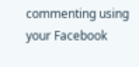commenting using your Facebook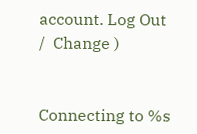account. Log Out /  Change )


Connecting to %s